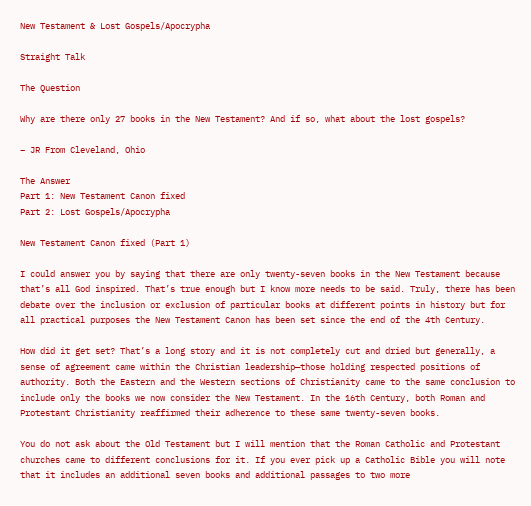New Testament & Lost Gospels/Apocrypha

Straight Talk

The Question

Why are there only 27 books in the New Testament? And if so, what about the lost gospels?

– JR From Cleveland, Ohio

The Answer
Part 1: New Testament Canon fixed
Part 2: Lost Gospels/Apocrypha

New Testament Canon fixed (Part 1)

I could answer you by saying that there are only twenty-seven books in the New Testament because that’s all God inspired. That’s true enough but I know more needs to be said. Truly, there has been debate over the inclusion or exclusion of particular books at different points in history but for all practical purposes the New Testament Canon has been set since the end of the 4th Century.

How did it get set? That’s a long story and it is not completely cut and dried but generally, a sense of agreement came within the Christian leadership—those holding respected positions of authority. Both the Eastern and the Western sections of Christianity came to the same conclusion to include only the books we now consider the New Testament. In the 16th Century, both Roman and Protestant Christianity reaffirmed their adherence to these same twenty-seven books.

You do not ask about the Old Testament but I will mention that the Roman Catholic and Protestant churches came to different conclusions for it. If you ever pick up a Catholic Bible you will note that it includes an additional seven books and additional passages to two more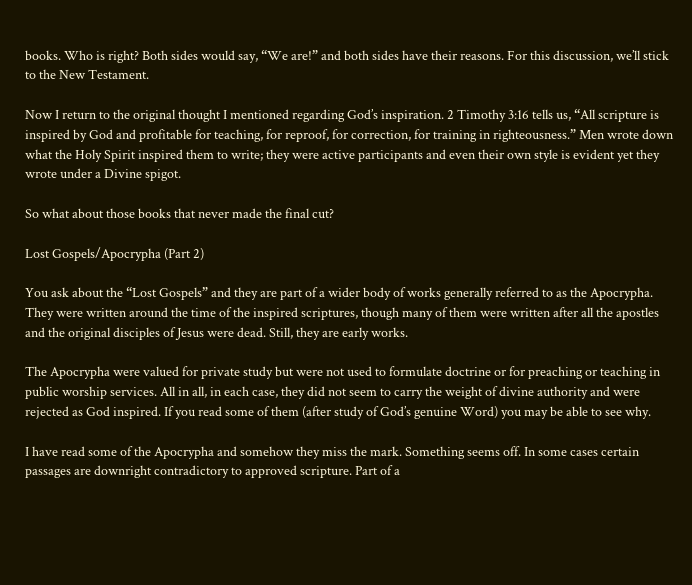books. Who is right? Both sides would say, “We are!” and both sides have their reasons. For this discussion, we’ll stick to the New Testament.

Now I return to the original thought I mentioned regarding God’s inspiration. 2 Timothy 3:16 tells us, “All scripture is inspired by God and profitable for teaching, for reproof, for correction, for training in righteousness.” Men wrote down what the Holy Spirit inspired them to write; they were active participants and even their own style is evident yet they wrote under a Divine spigot.

So what about those books that never made the final cut?

Lost Gospels/Apocrypha (Part 2)

You ask about the “Lost Gospels” and they are part of a wider body of works generally referred to as the Apocrypha. They were written around the time of the inspired scriptures, though many of them were written after all the apostles and the original disciples of Jesus were dead. Still, they are early works.

The Apocrypha were valued for private study but were not used to formulate doctrine or for preaching or teaching in public worship services. All in all, in each case, they did not seem to carry the weight of divine authority and were rejected as God inspired. If you read some of them (after study of God’s genuine Word) you may be able to see why.

I have read some of the Apocrypha and somehow they miss the mark. Something seems off. In some cases certain passages are downright contradictory to approved scripture. Part of a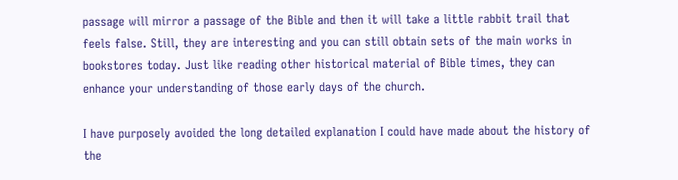passage will mirror a passage of the Bible and then it will take a little rabbit trail that feels false. Still, they are interesting and you can still obtain sets of the main works in bookstores today. Just like reading other historical material of Bible times, they can enhance your understanding of those early days of the church.

I have purposely avoided the long detailed explanation I could have made about the history of the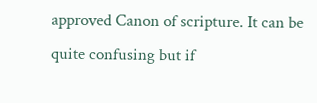approved Canon of scripture. It can be quite confusing but if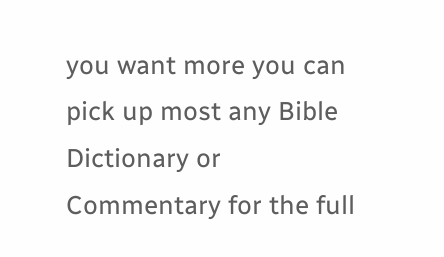you want more you can pick up most any Bible Dictionary or Commentary for the full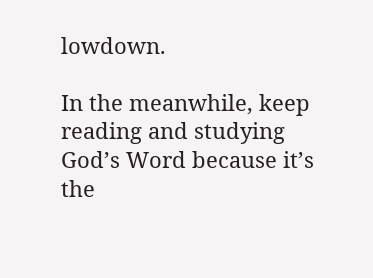lowdown.

In the meanwhile, keep reading and studying God’s Word because it’s the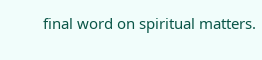final word on spiritual matters.